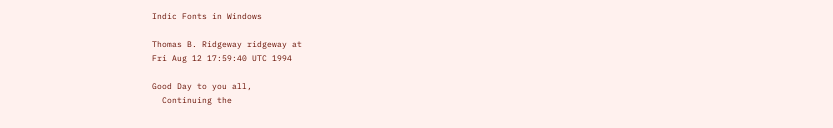Indic Fonts in Windows

Thomas B. Ridgeway ridgeway at
Fri Aug 12 17:59:40 UTC 1994

Good Day to you all,
  Continuing the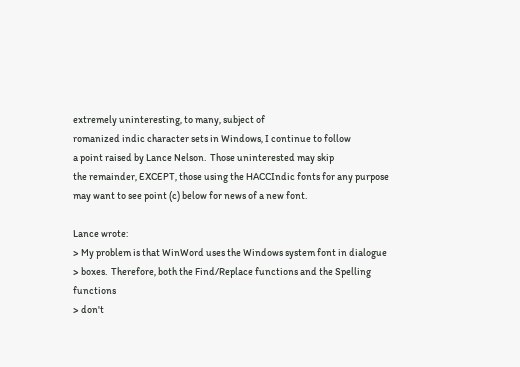extremely uninteresting, to many, subject of
romanized indic character sets in Windows, I continue to follow
a point raised by Lance Nelson.  Those uninterested may skip
the remainder, EXCEPT, those using the HACCIndic fonts for any purpose
may want to see point (c) below for news of a new font.

Lance wrote:
> My problem is that WinWord uses the Windows system font in dialogue
> boxes.  Therefore, both the Find/Replace functions and the Spelling functions
> don't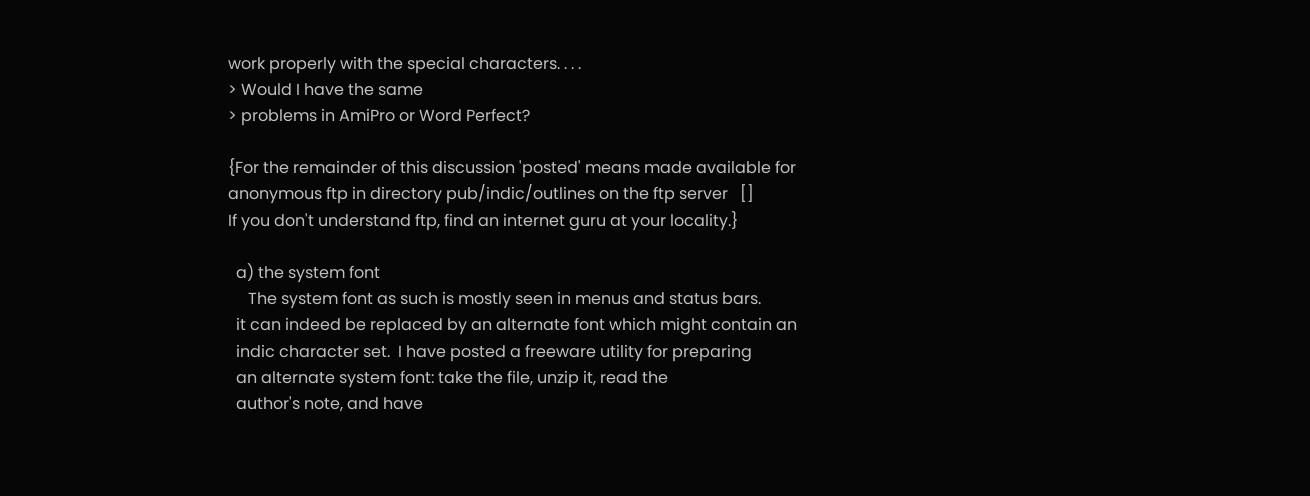work properly with the special characters. . . .
> Would I have the same
> problems in AmiPro or Word Perfect?

{For the remainder of this discussion 'posted' means made available for
anonymous ftp in directory pub/indic/outlines on the ftp server   []
If you don't understand ftp, find an internet guru at your locality.}

  a) the system font
     The system font as such is mostly seen in menus and status bars.
  it can indeed be replaced by an alternate font which might contain an
  indic character set.  I have posted a freeware utility for preparing
  an alternate system font: take the file, unzip it, read the
  author's note, and have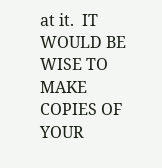at it.  IT WOULD BE WISE TO MAKE COPIES OF YOUR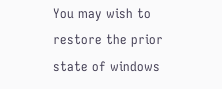You may wish to restore the prior state of windows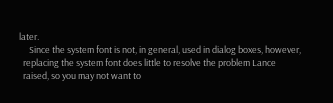later.
     Since the system font is not, in general, used in dialog boxes, however,
  replacing the system font does little to resolve the problem Lance
  raised, so you may not want to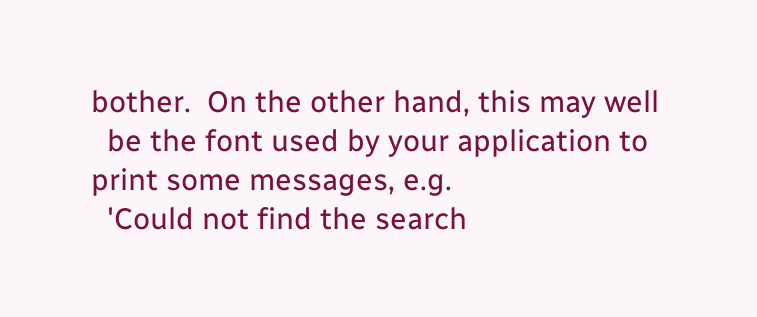bother.  On the other hand, this may well
  be the font used by your application to print some messages, e.g.
  'Could not find the search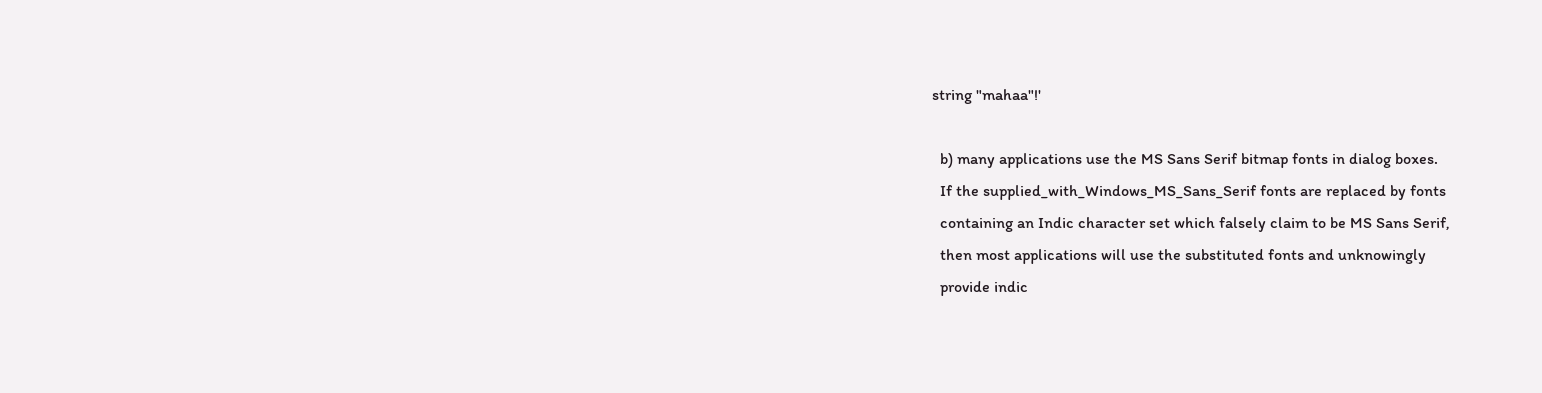string "mahaa"!'

  b) many applications use the MS Sans Serif bitmap fonts in dialog boxes.
  If the supplied_with_Windows_MS_Sans_Serif fonts are replaced by fonts
  containing an Indic character set which falsely claim to be MS Sans Serif,
  then most applications will use the substituted fonts and unknowingly
  provide indic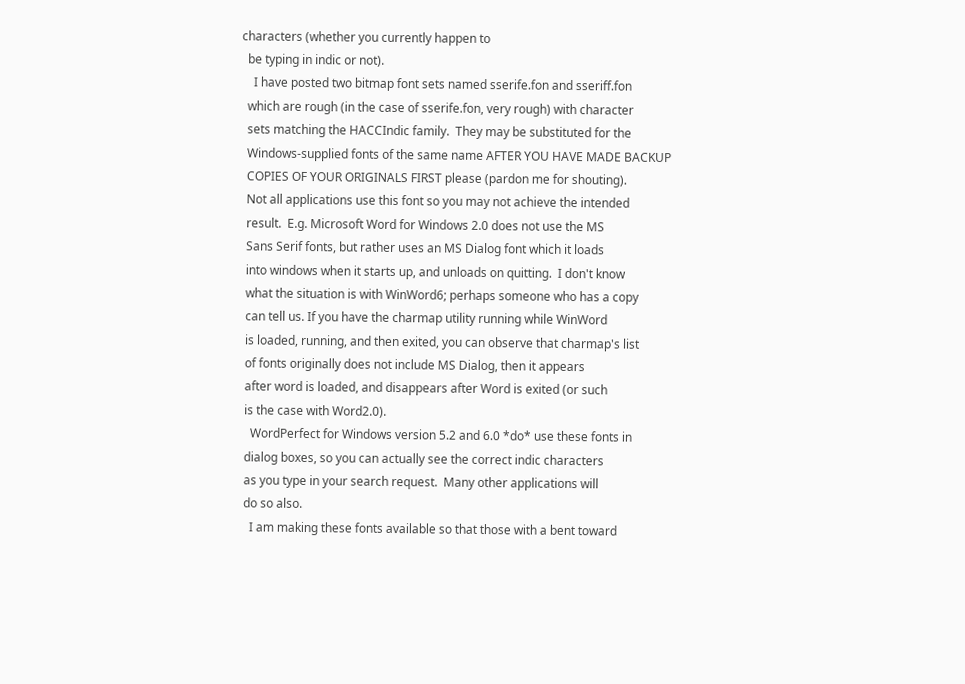characters (whether you currently happen to
  be typing in indic or not).
    I have posted two bitmap font sets named sserife.fon and sseriff.fon
  which are rough (in the case of sserife.fon, very rough) with character
  sets matching the HACCIndic family.  They may be substituted for the
  Windows-supplied fonts of the same name AFTER YOU HAVE MADE BACKUP
  COPIES OF YOUR ORIGINALS FIRST please (pardon me for shouting).
  Not all applications use this font so you may not achieve the intended
  result.  E.g. Microsoft Word for Windows 2.0 does not use the MS
  Sans Serif fonts, but rather uses an MS Dialog font which it loads
  into windows when it starts up, and unloads on quitting.  I don't know
  what the situation is with WinWord6; perhaps someone who has a copy
  can tell us. If you have the charmap utility running while WinWord
  is loaded, running, and then exited, you can observe that charmap's list
  of fonts originally does not include MS Dialog, then it appears
  after word is loaded, and disappears after Word is exited (or such
  is the case with Word2.0).
    WordPerfect for Windows version 5.2 and 6.0 *do* use these fonts in
  dialog boxes, so you can actually see the correct indic characters
  as you type in your search request.  Many other applications will
  do so also.
    I am making these fonts available so that those with a bent toward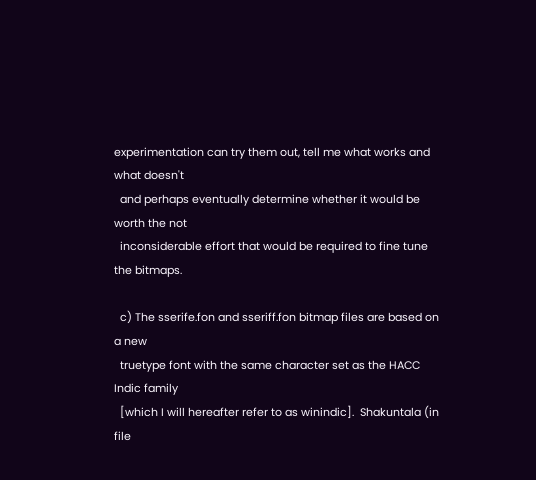experimentation can try them out, tell me what works and what doesn't
  and perhaps eventually determine whether it would be worth the not
  inconsiderable effort that would be required to fine tune the bitmaps.

  c) The sserife.fon and sseriff.fon bitmap files are based on a new
  truetype font with the same character set as the HACC Indic family
  [which I will hereafter refer to as winindic].  Shakuntala (in file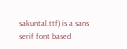sakuntal.ttf) is a sans serif font based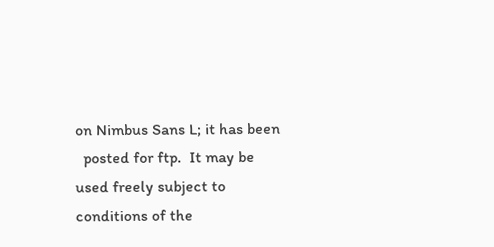on Nimbus Sans L; it has been
  posted for ftp.  It may be used freely subject to conditions of the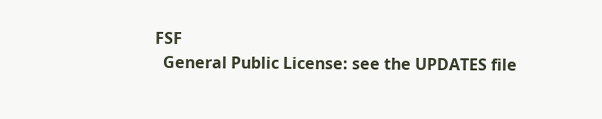FSF
  General Public License: see the UPDATES file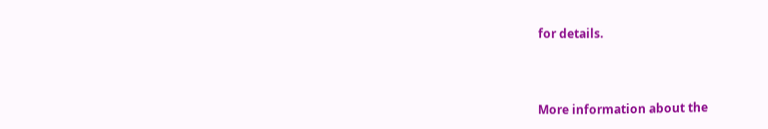for details.



More information about the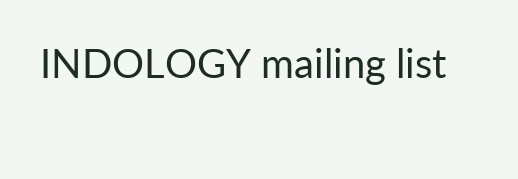INDOLOGY mailing list